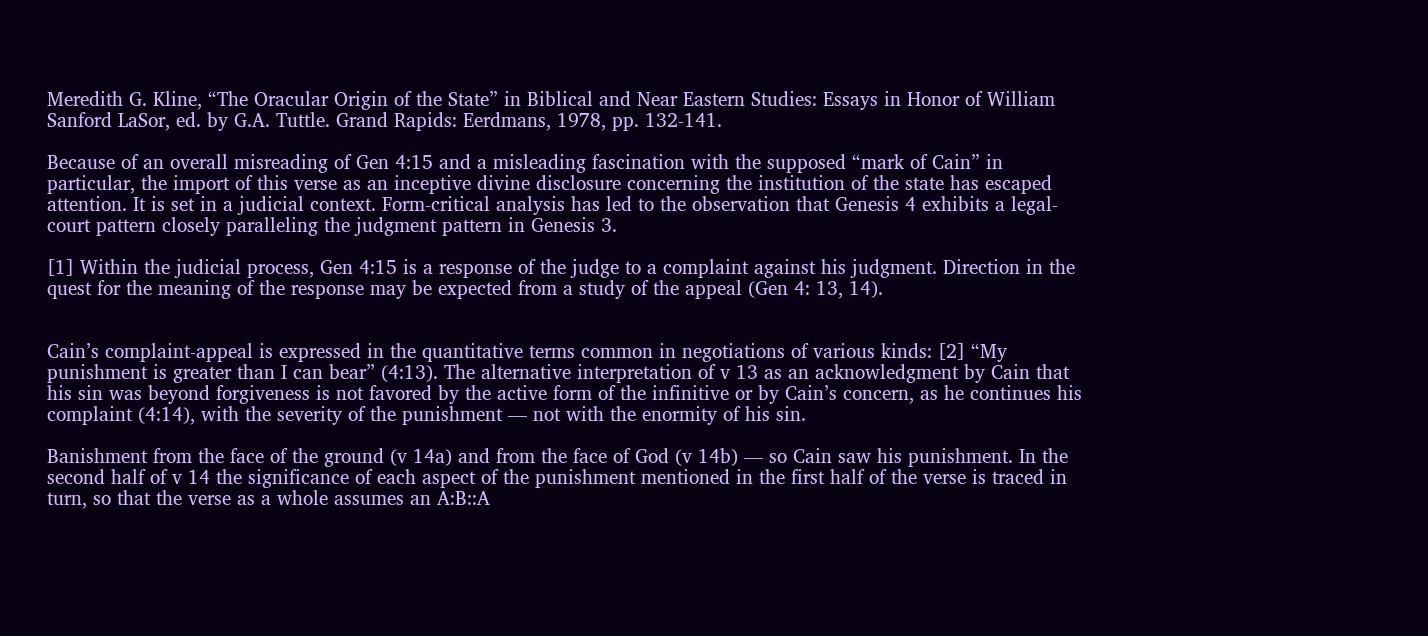Meredith G. Kline, “The Oracular Origin of the State” in Biblical and Near Eastern Studies: Essays in Honor of William Sanford LaSor, ed. by G.A. Tuttle. Grand Rapids: Eerdmans, 1978, pp. 132-141.

Because of an overall misreading of Gen 4:15 and a misleading fascination with the supposed “mark of Cain” in particular, the import of this verse as an inceptive divine disclosure concerning the institution of the state has escaped attention. It is set in a judicial context. Form-critical analysis has led to the observation that Genesis 4 exhibits a legal-court pattern closely paralleling the judgment pattern in Genesis 3.

[1] Within the judicial process, Gen 4:15 is a response of the judge to a complaint against his judgment. Direction in the quest for the meaning of the response may be expected from a study of the appeal (Gen 4: 13, 14).


Cain’s complaint-appeal is expressed in the quantitative terms common in negotiations of various kinds: [2] “My punishment is greater than I can bear” (4:13). The alternative interpretation of v 13 as an acknowledgment by Cain that his sin was beyond forgiveness is not favored by the active form of the infinitive or by Cain’s concern, as he continues his complaint (4:14), with the severity of the punishment — not with the enormity of his sin.

Banishment from the face of the ground (v 14a) and from the face of God (v 14b) — so Cain saw his punishment. In the second half of v 14 the significance of each aspect of the punishment mentioned in the first half of the verse is traced in turn, so that the verse as a whole assumes an A:B::A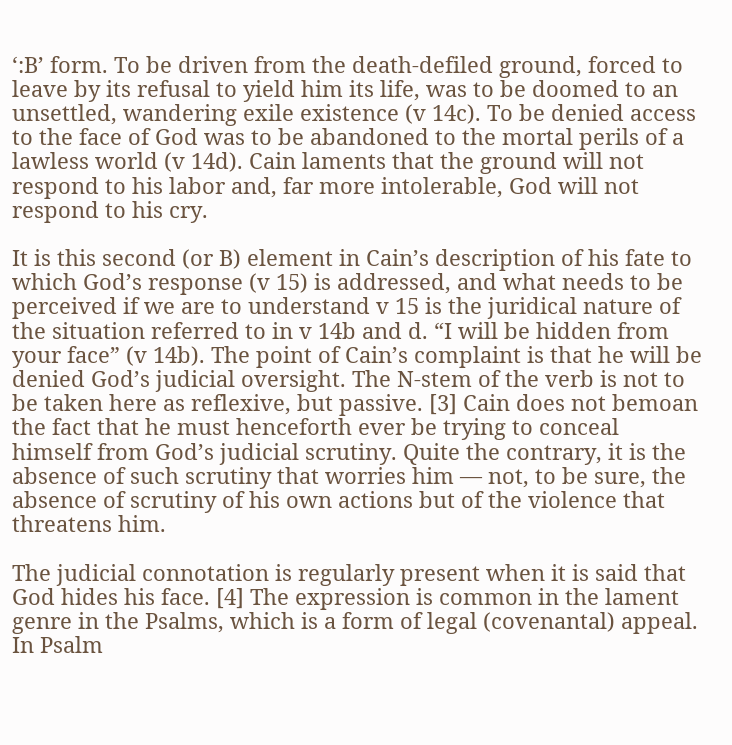‘:B’ form. To be driven from the death-defiled ground, forced to leave by its refusal to yield him its life, was to be doomed to an unsettled, wandering exile existence (v 14c). To be denied access to the face of God was to be abandoned to the mortal perils of a lawless world (v 14d). Cain laments that the ground will not respond to his labor and, far more intolerable, God will not respond to his cry.

It is this second (or B) element in Cain’s description of his fate to which God’s response (v 15) is addressed, and what needs to be perceived if we are to understand v 15 is the juridical nature of the situation referred to in v 14b and d. “I will be hidden from your face” (v 14b). The point of Cain’s complaint is that he will be denied God’s judicial oversight. The N-stem of the verb is not to be taken here as reflexive, but passive. [3] Cain does not bemoan the fact that he must henceforth ever be trying to conceal himself from God’s judicial scrutiny. Quite the contrary, it is the absence of such scrutiny that worries him — not, to be sure, the absence of scrutiny of his own actions but of the violence that threatens him.

The judicial connotation is regularly present when it is said that God hides his face. [4] The expression is common in the lament genre in the Psalms, which is a form of legal (covenantal) appeal. In Psalm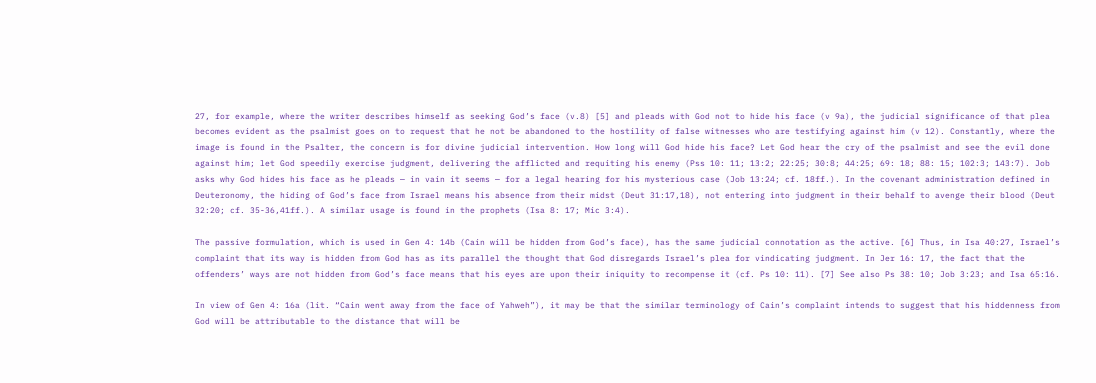27, for example, where the writer describes himself as seeking God’s face (v.8) [5] and pleads with God not to hide his face (v 9a), the judicial significance of that plea becomes evident as the psalmist goes on to request that he not be abandoned to the hostility of false witnesses who are testifying against him (v 12). Constantly, where the image is found in the Psalter, the concern is for divine judicial intervention. How long will God hide his face? Let God hear the cry of the psalmist and see the evil done against him; let God speedily exercise judgment, delivering the afflicted and requiting his enemy (Pss 10: 11; 13:2; 22:25; 30:8; 44:25; 69: 18; 88: 15; 102:3; 143:7). Job asks why God hides his face as he pleads — in vain it seems — for a legal hearing for his mysterious case (Job 13:24; cf. 18ff.). In the covenant administration defined in Deuteronomy, the hiding of God’s face from Israel means his absence from their midst (Deut 31:17,18), not entering into judgment in their behalf to avenge their blood (Deut 32:20; cf. 35-36,41ff.). A similar usage is found in the prophets (Isa 8: 17; Mic 3:4).

The passive formulation, which is used in Gen 4: 14b (Cain will be hidden from God’s face), has the same judicial connotation as the active. [6] Thus, in Isa 40:27, Israel’s complaint that its way is hidden from God has as its parallel the thought that God disregards Israel’s plea for vindicating judgment. In Jer 16: 17, the fact that the offenders’ ways are not hidden from God’s face means that his eyes are upon their iniquity to recompense it (cf. Ps 10: 11). [7] See also Ps 38: 10; Job 3:23; and Isa 65:16.

In view of Gen 4: 16a (lit. “Cain went away from the face of Yahweh”), it may be that the similar terminology of Cain’s complaint intends to suggest that his hiddenness from God will be attributable to the distance that will be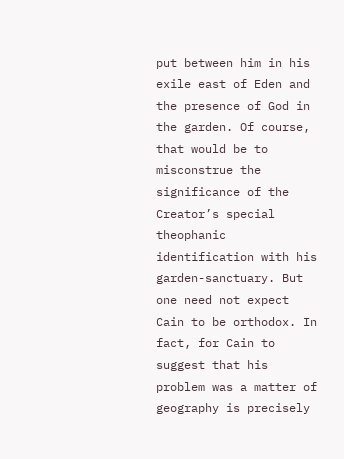put between him in his exile east of Eden and the presence of God in the garden. Of course, that would be to misconstrue the significance of the Creator’s special theophanic identification with his garden-sanctuary. But one need not expect Cain to be orthodox. In fact, for Cain to suggest that his problem was a matter of geography is precisely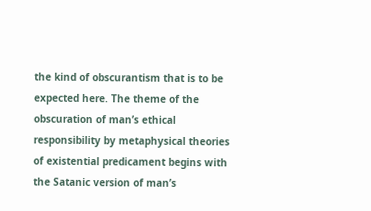the kind of obscurantism that is to be expected here. The theme of the obscuration of man’s ethical responsibility by metaphysical theories of existential predicament begins with the Satanic version of man’s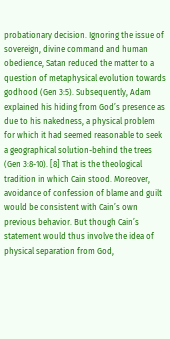probationary decision. Ignoring the issue of sovereign, divine command and human obedience, Satan reduced the matter to a question of metaphysical evolution towards godhood (Gen 3:5). Subsequently, Adam explained his hiding from God’s presence as due to his nakedness, a physical problem for which it had seemed reasonable to seek a geographical solution-behind the trees (Gen 3:8-10). [8] That is the theological tradition in which Cain stood. Moreover, avoidance of confession of blame and guilt would be consistent with Cain’s own previous behavior. But though Cain’s statement would thus involve the idea of physical separation from God,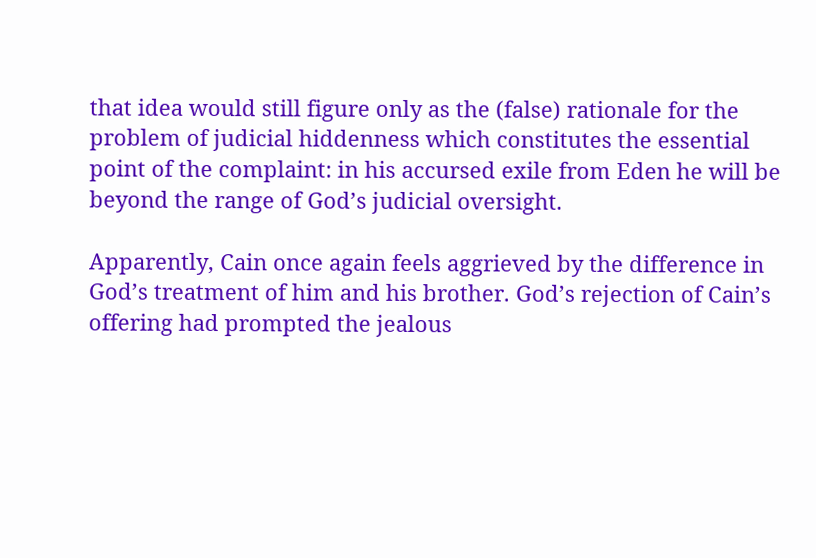that idea would still figure only as the (false) rationale for the problem of judicial hiddenness which constitutes the essential point of the complaint: in his accursed exile from Eden he will be beyond the range of God’s judicial oversight.

Apparently, Cain once again feels aggrieved by the difference in God’s treatment of him and his brother. God’s rejection of Cain’s offering had prompted the jealous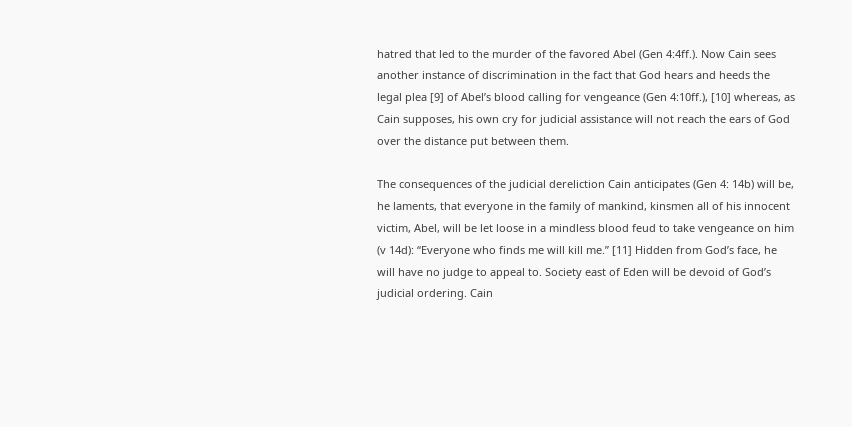hatred that led to the murder of the favored Abel (Gen 4:4ff.). Now Cain sees another instance of discrimination in the fact that God hears and heeds the legal plea [9] of Abel’s blood calling for vengeance (Gen 4:10ff.), [10] whereas, as Cain supposes, his own cry for judicial assistance will not reach the ears of God over the distance put between them.

The consequences of the judicial dereliction Cain anticipates (Gen 4: 14b) will be, he laments, that everyone in the family of mankind, kinsmen all of his innocent victim, Abel, will be let loose in a mindless blood feud to take vengeance on him (v 14d): “Everyone who finds me will kill me.” [11] Hidden from God’s face, he will have no judge to appeal to. Society east of Eden will be devoid of God’s judicial ordering. Cain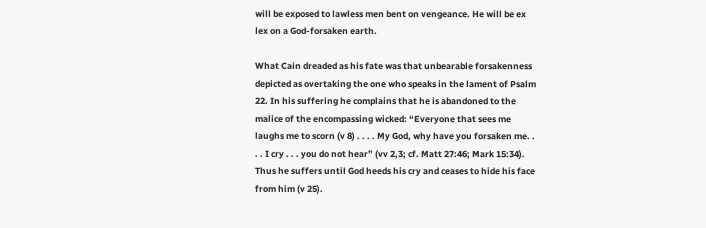will be exposed to lawless men bent on vengeance. He will be ex lex on a God-forsaken earth.

What Cain dreaded as his fate was that unbearable forsakenness depicted as overtaking the one who speaks in the lament of Psalm 22. In his suffering he complains that he is abandoned to the malice of the encompassing wicked: “Everyone that sees me laughs me to scorn (v 8) . . . . My God, why have you forsaken me. . . . I cry . . . you do not hear” (vv 2,3; cf. Matt 27:46; Mark 15:34). Thus he suffers until God heeds his cry and ceases to hide his face from him (v 25).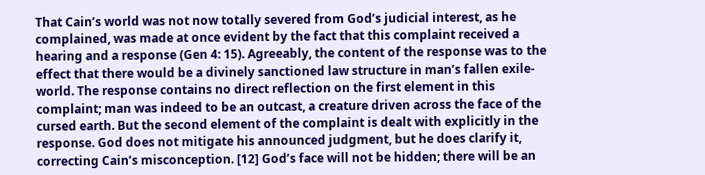That Cain’s world was not now totally severed from God’s judicial interest, as he complained, was made at once evident by the fact that this complaint received a hearing and a response (Gen 4: 15). Agreeably, the content of the response was to the effect that there would be a divinely sanctioned law structure in man’s fallen exile-world. The response contains no direct reflection on the first element in this complaint; man was indeed to be an outcast, a creature driven across the face of the cursed earth. But the second element of the complaint is dealt with explicitly in the response. God does not mitigate his announced judgment, but he does clarify it, correcting Cain’s misconception. [12] God’s face will not be hidden; there will be an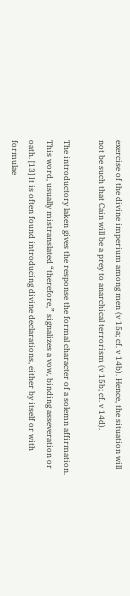exercise of the divine imperium among men (v 15a; cf. v 14b). Hence, the situation will not be such that Cain will be a prey to anarchical terrorism (v 15b; cf. v 14d).

The introductory laken gives the response the formal character of a solemn affirmation. This word, usually mistranslated “therefore,” signalizes a vow, binding asseveration or oath. [13] It is often found introducing divine declarations, either by itself or with formulae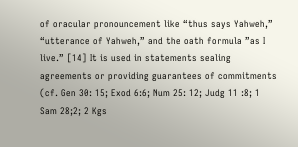of oracular pronouncement like “thus says Yahweh,” “utterance of Yahweh,” and the oath formula ”as I live.” [14] It is used in statements sealing agreements or providing guarantees of commitments (cf. Gen 30: 15; Exod 6:6; Num 25: 12; Judg 11 :8; 1 Sam 28;2; 2 Kgs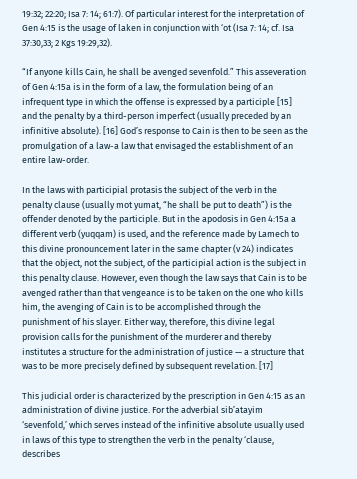19:32; 22:20; Isa 7: 14; 61:7). Of particular interest for the interpretation of Gen 4:15 is the usage of laken in conjunction with ‘ot (Isa 7: 14; cf. Isa 37:30,33; 2 Kgs 19:29,32).

“If anyone kills Cain, he shall be avenged sevenfold.” This asseveration of Gen 4:15a is in the form of a law, the formulation being of an infrequent type in which the offense is expressed by a participle [15] and the penalty by a third-person imperfect (usually preceded by an infinitive absolute). [16] God’s response to Cain is then to be seen as the promulgation of a law-a law that envisaged the establishment of an entire law-order.

In the laws with participial protasis the subject of the verb in the penalty clause (usually mot yumat, “he shall be put to death”) is the offender denoted by the participle. But in the apodosis in Gen 4:15a a different verb (yuqqam) is used, and the reference made by Lamech to this divine pronouncement later in the same chapter (v 24) indicates that the object, not the subject, of the participial action is the subject in this penalty clause. However, even though the law says that Cain is to be avenged rather than that vengeance is to be taken on the one who kills him, the avenging of Cain is to be accomplished through the punishment of his slayer. Either way, therefore, this divine legal provision calls for the punishment of the murderer and thereby institutes a structure for the administration of justice — a structure that was to be more precisely defined by subsequent revelation. [17]

This judicial order is characterized by the prescription in Gen 4:15 as an administration of divine justice. For the adverbial sib’atayim ‘sevenfold,’ which serves instead of the infinitive absolute usually used in laws of this type to strengthen the verb in the penalty ‘clause, describes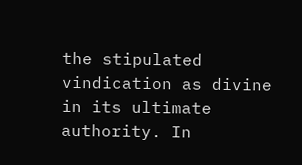the stipulated vindication as divine in its ultimate authority. In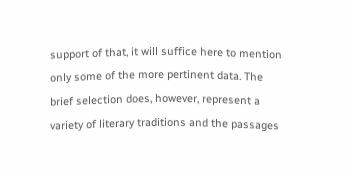support of that, it will suffice here to mention only some of the more pertinent data. The brief selection does, however, represent a variety of literary traditions and the passages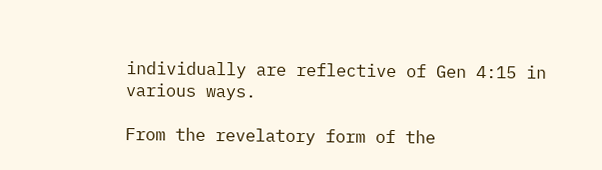individually are reflective of Gen 4:15 in various ways.

From the revelatory form of the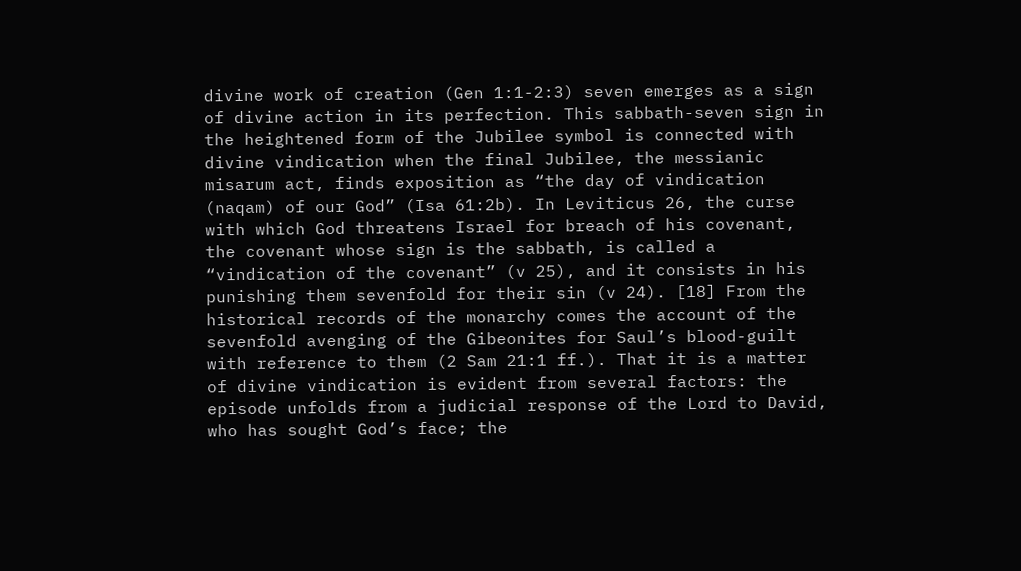divine work of creation (Gen 1:1-2:3) seven emerges as a sign of divine action in its perfection. This sabbath-seven sign in the heightened form of the Jubilee symbol is connected with divine vindication when the final Jubilee, the messianic misarum act, finds exposition as “the day of vindication (naqam) of our God” (Isa 61:2b). In Leviticus 26, the curse with which God threatens Israel for breach of his covenant, the covenant whose sign is the sabbath, is called a “vindication of the covenant” (v 25), and it consists in his punishing them sevenfold for their sin (v 24). [18] From the historical records of the monarchy comes the account of the sevenfold avenging of the Gibeonites for Saul’s blood-guilt with reference to them (2 Sam 21:1 ff.). That it is a matter of divine vindication is evident from several factors: the episode unfolds from a judicial response of the Lord to David, who has sought God’s face; the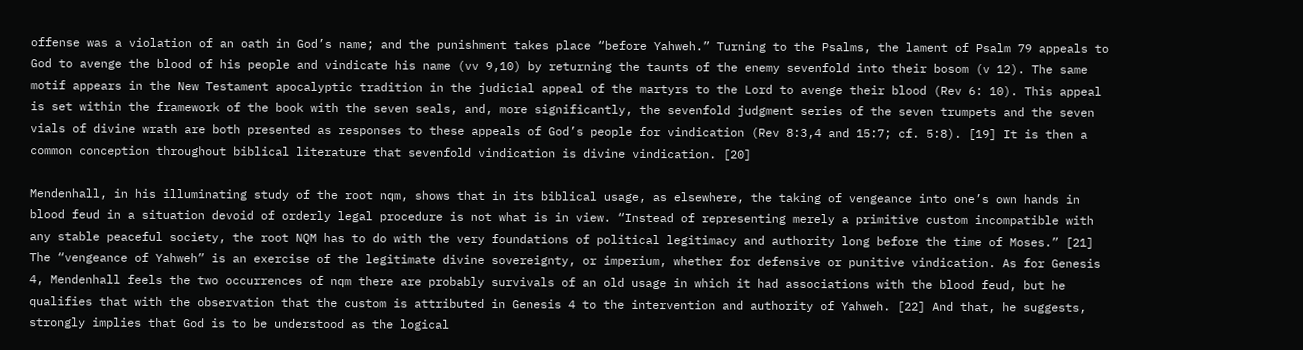offense was a violation of an oath in God’s name; and the punishment takes place “before Yahweh.” Turning to the Psalms, the lament of Psalm 79 appeals to God to avenge the blood of his people and vindicate his name (vv 9,10) by returning the taunts of the enemy sevenfold into their bosom (v 12). The same motif appears in the New Testament apocalyptic tradition in the judicial appeal of the martyrs to the Lord to avenge their blood (Rev 6: 10). This appeal is set within the framework of the book with the seven seals, and, more significantly, the sevenfold judgment series of the seven trumpets and the seven vials of divine wrath are both presented as responses to these appeals of God’s people for vindication (Rev 8:3,4 and 15:7; cf. 5:8). [19] It is then a common conception throughout biblical literature that sevenfold vindication is divine vindication. [20]

Mendenhall, in his illuminating study of the root nqm, shows that in its biblical usage, as elsewhere, the taking of vengeance into one’s own hands in blood feud in a situation devoid of orderly legal procedure is not what is in view. “Instead of representing merely a primitive custom incompatible with any stable peaceful society, the root NQM has to do with the very foundations of political legitimacy and authority long before the time of Moses.” [21] The “vengeance of Yahweh” is an exercise of the legitimate divine sovereignty, or imperium, whether for defensive or punitive vindication. As for Genesis 4, Mendenhall feels the two occurrences of nqm there are probably survivals of an old usage in which it had associations with the blood feud, but he qualifies that with the observation that the custom is attributed in Genesis 4 to the intervention and authority of Yahweh. [22] And that, he suggests, strongly implies that God is to be understood as the logical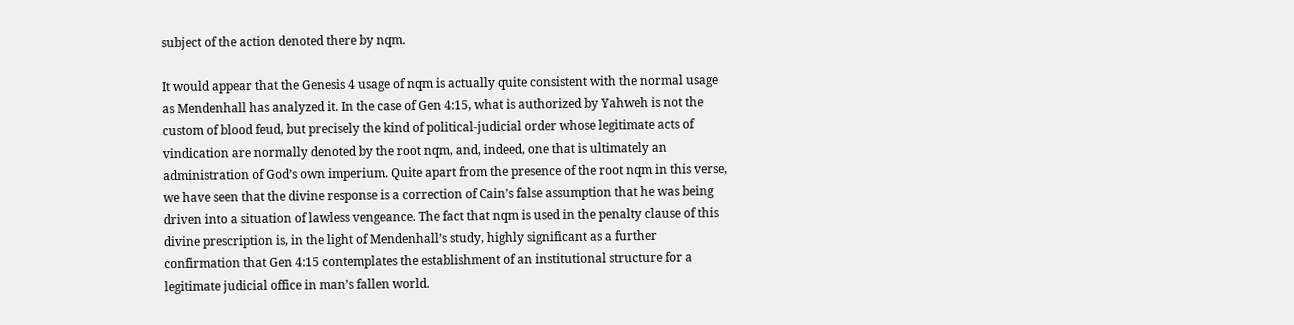subject of the action denoted there by nqm.

It would appear that the Genesis 4 usage of nqm is actually quite consistent with the normal usage as Mendenhall has analyzed it. In the case of Gen 4:15, what is authorized by Yahweh is not the custom of blood feud, but precisely the kind of political-judicial order whose legitimate acts of vindication are normally denoted by the root nqm, and, indeed, one that is ultimately an administration of God’s own imperium. Quite apart from the presence of the root nqm in this verse, we have seen that the divine response is a correction of Cain’s false assumption that he was being driven into a situation of lawless vengeance. The fact that nqm is used in the penalty clause of this divine prescription is, in the light of Mendenhall’s study, highly significant as a further confirmation that Gen 4:15 contemplates the establishment of an institutional structure for a legitimate judicial office in man’s fallen world.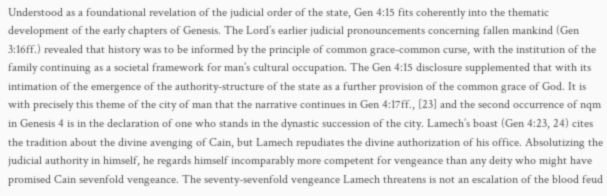Understood as a foundational revelation of the judicial order of the state, Gen 4:15 fits coherently into the thematic development of the early chapters of Genesis. The Lord’s earlier judicial pronouncements concerning fallen mankind (Gen 3:16ff.) revealed that history was to be informed by the principle of common grace-common curse, with the institution of the family continuing as a societal framework for man’s cultural occupation. The Gen 4:15 disclosure supplemented that with its intimation of the emergence of the authority-structure of the state as a further provision of the common grace of God. It is with precisely this theme of the city of man that the narrative continues in Gen 4:17ff., [23] and the second occurrence of nqm in Genesis 4 is in the declaration of one who stands in the dynastic succession of the city. Lamech’s boast (Gen 4:23, 24) cites the tradition about the divine avenging of Cain, but Lamech repudiates the divine authorization of his office. Absolutizing the judicial authority in himself, he regards himself incomparably more competent for vengeance than any deity who might have promised Cain sevenfold vengeance. The seventy-sevenfold vengeance Lamech threatens is not an escalation of the blood feud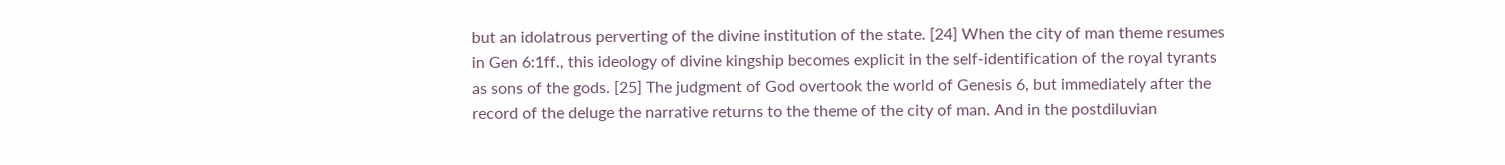but an idolatrous perverting of the divine institution of the state. [24] When the city of man theme resumes in Gen 6:1ff., this ideology of divine kingship becomes explicit in the self-identification of the royal tyrants as sons of the gods. [25] The judgment of God overtook the world of Genesis 6, but immediately after the record of the deluge the narrative returns to the theme of the city of man. And in the postdiluvian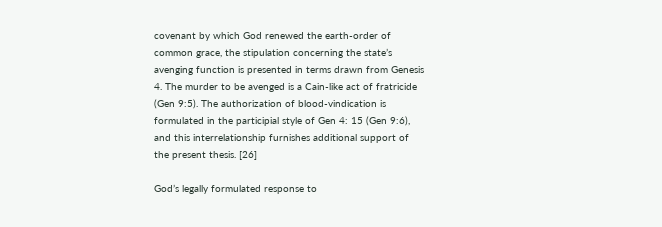covenant by which God renewed the earth-order of common grace, the stipulation concerning the state’s avenging function is presented in terms drawn from Genesis 4. The murder to be avenged is a Cain-like act of fratricide (Gen 9:5). The authorization of blood-vindication is formulated in the participial style of Gen 4: 15 (Gen 9:6), and this interrelationship furnishes additional support of the present thesis. [26]

God’s legally formulated response to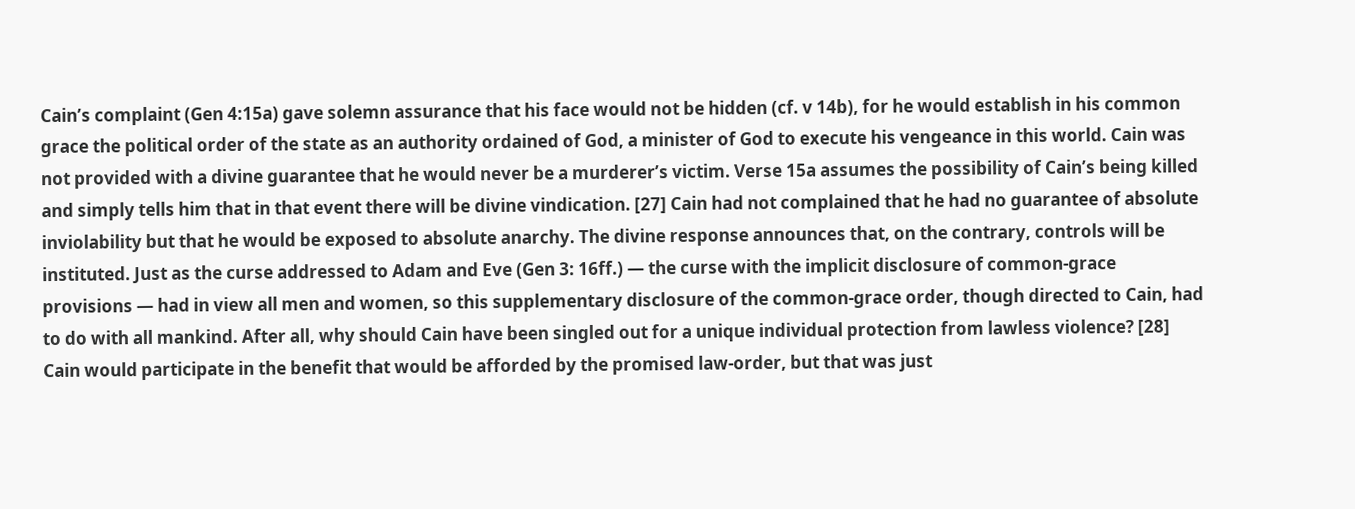Cain’s complaint (Gen 4:15a) gave solemn assurance that his face would not be hidden (cf. v 14b), for he would establish in his common grace the political order of the state as an authority ordained of God, a minister of God to execute his vengeance in this world. Cain was not provided with a divine guarantee that he would never be a murderer’s victim. Verse 15a assumes the possibility of Cain’s being killed and simply tells him that in that event there will be divine vindication. [27] Cain had not complained that he had no guarantee of absolute inviolability but that he would be exposed to absolute anarchy. The divine response announces that, on the contrary, controls will be instituted. Just as the curse addressed to Adam and Eve (Gen 3: 16ff.) — the curse with the implicit disclosure of common-grace provisions — had in view all men and women, so this supplementary disclosure of the common-grace order, though directed to Cain, had to do with all mankind. After all, why should Cain have been singled out for a unique individual protection from lawless violence? [28] Cain would participate in the benefit that would be afforded by the promised law-order, but that was just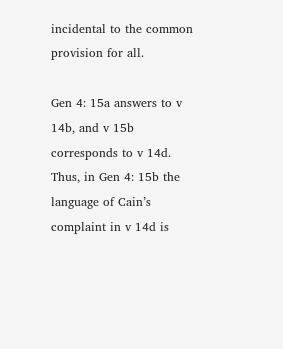incidental to the common provision for all.

Gen 4: 15a answers to v 14b, and v 15b corresponds to v 14d. Thus, in Gen 4: 15b the language of Cain’s complaint in v 14d is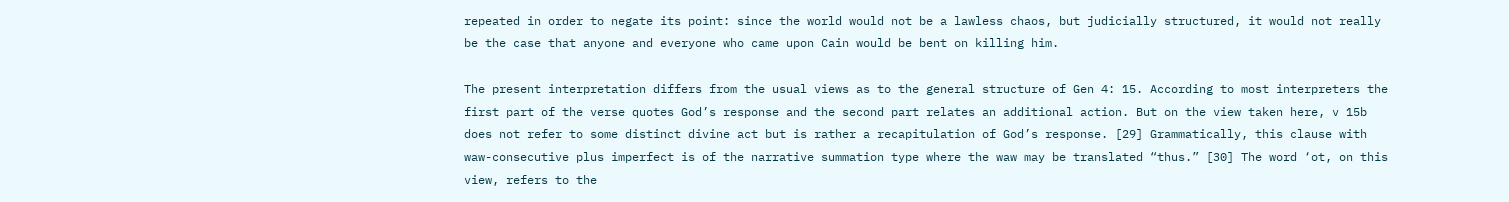repeated in order to negate its point: since the world would not be a lawless chaos, but judicially structured, it would not really be the case that anyone and everyone who came upon Cain would be bent on killing him.

The present interpretation differs from the usual views as to the general structure of Gen 4: 15. According to most interpreters the first part of the verse quotes God’s response and the second part relates an additional action. But on the view taken here, v 15b does not refer to some distinct divine act but is rather a recapitulation of God’s response. [29] Grammatically, this clause with waw-consecutive plus imperfect is of the narrative summation type where the waw may be translated “thus.” [30] The word ‘ot, on this view, refers to the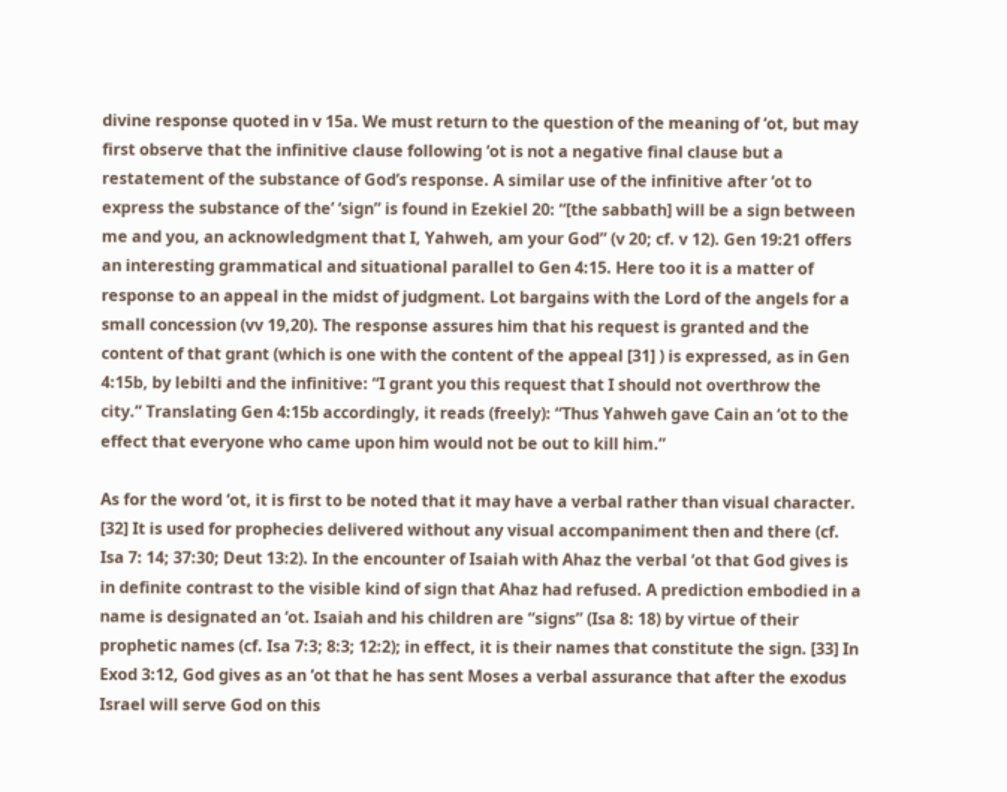divine response quoted in v 15a. We must return to the question of the meaning of ‘ot, but may first observe that the infinitive clause following ‘ot is not a negative final clause but a restatement of the substance of God’s response. A similar use of the infinitive after ‘ot to express the substance of the’ ‘sign” is found in Ezekiel 20: “[the sabbath] will be a sign between me and you, an acknowledgment that I, Yahweh, am your God” (v 20; cf. v 12). Gen 19:21 offers an interesting grammatical and situational parallel to Gen 4:15. Here too it is a matter of response to an appeal in the midst of judgment. Lot bargains with the Lord of the angels for a small concession (vv 19,20). The response assures him that his request is granted and the content of that grant (which is one with the content of the appeal [31] ) is expressed, as in Gen 4:15b, by lebilti and the infinitive: “I grant you this request that I should not overthrow the city.” Translating Gen 4:15b accordingly, it reads (freely): “Thus Yahweh gave Cain an ‘ot to the effect that everyone who came upon him would not be out to kill him.”

As for the word ‘ot, it is first to be noted that it may have a verbal rather than visual character. [32] It is used for prophecies delivered without any visual accompaniment then and there (cf. Isa 7: 14; 37:30; Deut 13:2). In the encounter of Isaiah with Ahaz the verbal ‘ot that God gives is in definite contrast to the visible kind of sign that Ahaz had refused. A prediction embodied in a name is designated an ‘ot. Isaiah and his children are “signs” (Isa 8: 18) by virtue of their prophetic names (cf. Isa 7:3; 8:3; 12:2); in effect, it is their names that constitute the sign. [33] In Exod 3:12, God gives as an ‘ot that he has sent Moses a verbal assurance that after the exodus Israel will serve God on this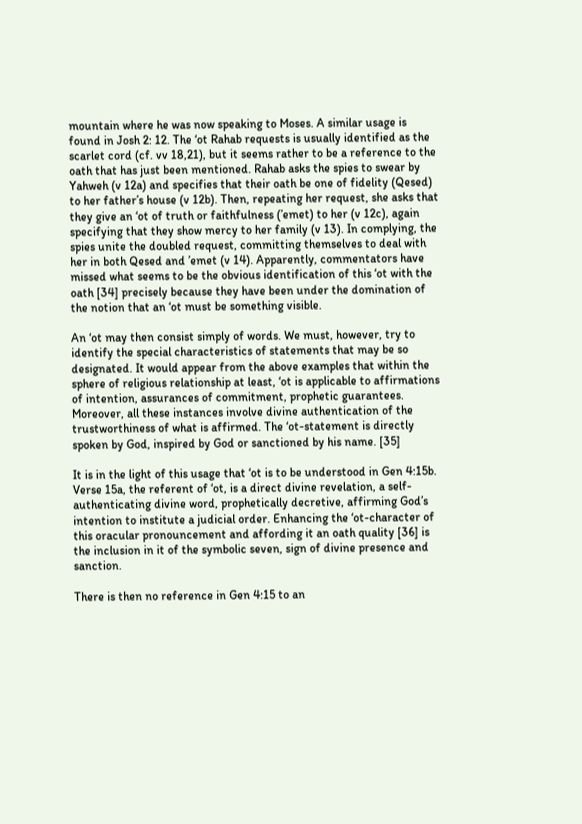mountain where he was now speaking to Moses. A similar usage is found in Josh 2: 12. The ‘ot Rahab requests is usually identified as the scarlet cord (cf. vv 18,21), but it seems rather to be a reference to the oath that has just been mentioned. Rahab asks the spies to swear by Yahweh (v 12a) and specifies that their oath be one of fidelity (Qesed) to her father’s house (v 12b). Then, repeating her request, she asks that they give an ‘ot of truth or faithfulness (’emet) to her (v 12c), again specifying that they show mercy to her family (v 13). In complying, the spies unite the doubled request, committing themselves to deal with her in both Qesed and ’emet (v 14). Apparently, commentators have missed what seems to be the obvious identification of this ‘ot with the oath [34] precisely because they have been under the domination of the notion that an ‘ot must be something visible.

An ‘ot may then consist simply of words. We must, however, try to identify the special characteristics of statements that may be so designated. It would appear from the above examples that within the sphere of religious relationship at least, ‘ot is applicable to affirmations of intention, assurances of commitment, prophetic guarantees. Moreover, all these instances involve divine authentication of the trustworthiness of what is affirmed. The ‘ot-statement is directly spoken by God, inspired by God or sanctioned by his name. [35]

It is in the light of this usage that ‘ot is to be understood in Gen 4:15b. Verse 15a, the referent of ‘ot, is a direct divine revelation, a self-authenticating divine word, prophetically decretive, affirming God’s intention to institute a judicial order. Enhancing the ‘ot-character of this oracular pronouncement and affording it an oath quality [36] is the inclusion in it of the symbolic seven, sign of divine presence and sanction.

There is then no reference in Gen 4:15 to an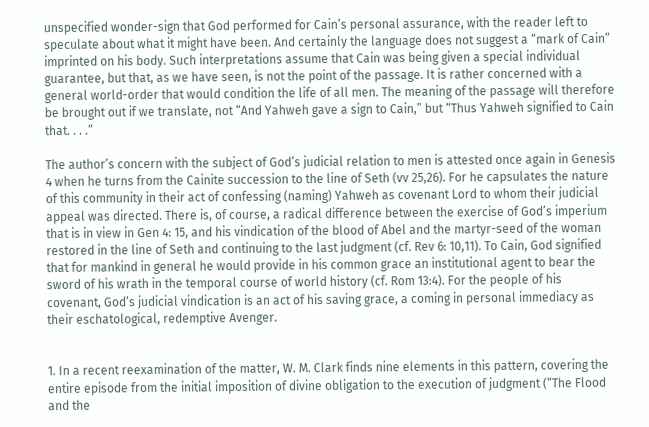unspecified wonder-sign that God performed for Cain’s personal assurance, with the reader left to speculate about what it might have been. And certainly the language does not suggest a “mark of Cain” imprinted on his body. Such interpretations assume that Cain was being given a special individual guarantee, but that, as we have seen, is not the point of the passage. It is rather concerned with a general world-order that would condition the life of all men. The meaning of the passage will therefore be brought out if we translate, not “And Yahweh gave a sign to Cain,” but “Thus Yahweh signified to Cain that. . . .”

The author’s concern with the subject of God’s judicial relation to men is attested once again in Genesis 4 when he turns from the Cainite succession to the line of Seth (vv 25,26). For he capsulates the nature of this community in their act of confessing (naming) Yahweh as covenant Lord to whom their judicial appeal was directed. There is, of course, a radical difference between the exercise of God’s imperium that is in view in Gen 4: 15, and his vindication of the blood of Abel and the martyr-seed of the woman restored in the line of Seth and continuing to the last judgment (cf. Rev 6: 10,11). To Cain, God signified that for mankind in general he would provide in his common grace an institutional agent to bear the sword of his wrath in the temporal course of world history (cf. Rom 13:4). For the people of his covenant, God’s judicial vindication is an act of his saving grace, a coming in personal immediacy as their eschatological, redemptive Avenger.


1. In a recent reexamination of the matter, W. M. Clark finds nine elements in this pattern, covering the entire episode from the initial imposition of divine obligation to the execution of judgment (“The Flood and the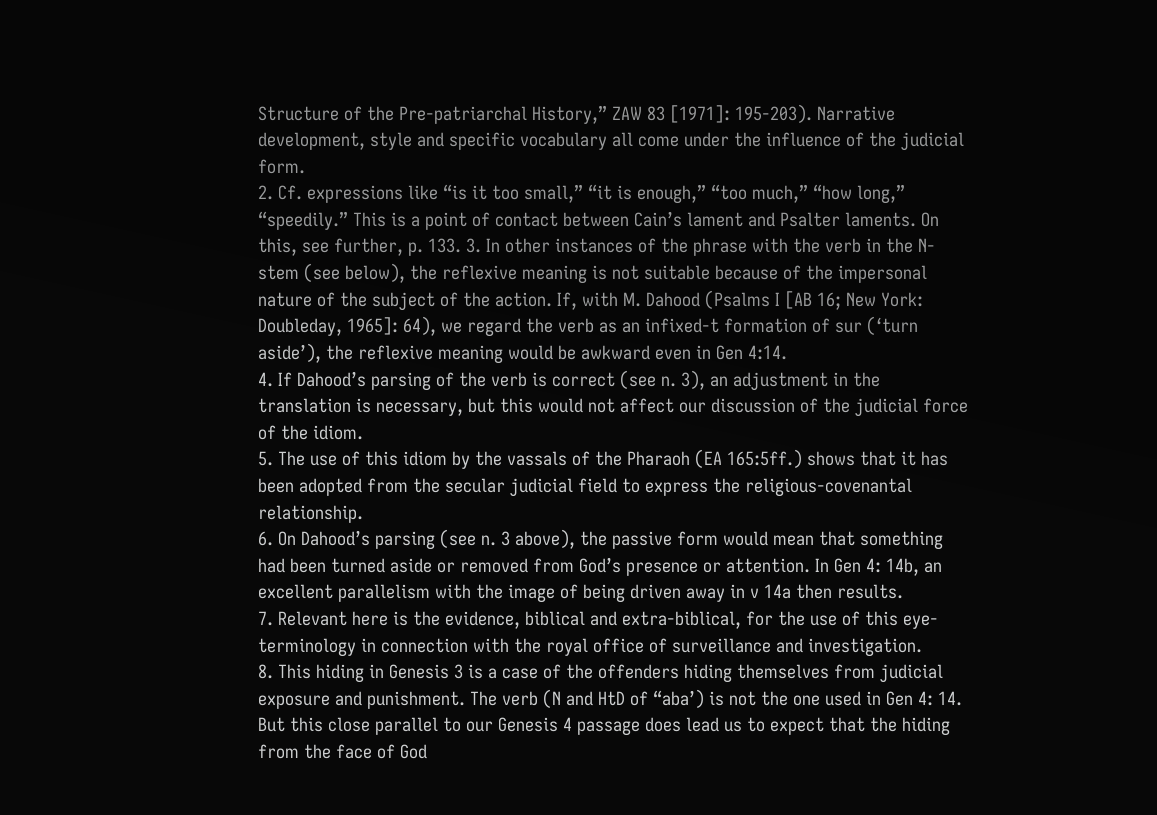Structure of the Pre-patriarchal History,” ZAW 83 [1971]: 195-203). Narrative development, style and specific vocabulary all come under the influence of the judicial form.
2. Cf. expressions like “is it too small,” “it is enough,” “too much,” “how long,” “speedily.” This is a point of contact between Cain’s lament and Psalter laments. On this, see further, p. 133. 3. In other instances of the phrase with the verb in the N-stem (see below), the reflexive meaning is not suitable because of the impersonal nature of the subject of the action. If, with M. Dahood (Psalms I [AB 16; New York: Doubleday, 1965]: 64), we regard the verb as an infixed-t formation of sur (‘turn aside’), the reflexive meaning would be awkward even in Gen 4:14.
4. If Dahood’s parsing of the verb is correct (see n. 3), an adjustment in the translation is necessary, but this would not affect our discussion of the judicial force of the idiom.
5. The use of this idiom by the vassals of the Pharaoh (EA 165:5ff.) shows that it has been adopted from the secular judicial field to express the religious-covenantal relationship.
6. On Dahood’s parsing (see n. 3 above), the passive form would mean that something had been turned aside or removed from God’s presence or attention. In Gen 4: 14b, an excellent parallelism with the image of being driven away in v 14a then results.
7. Relevant here is the evidence, biblical and extra-biblical, for the use of this eye-terminology in connection with the royal office of surveillance and investigation.
8. This hiding in Genesis 3 is a case of the offenders hiding themselves from judicial exposure and punishment. The verb (N and HtD of “aba’) is not the one used in Gen 4: 14. But this close parallel to our Genesis 4 passage does lead us to expect that the hiding from the face of God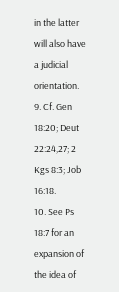in the latter will also have a judicial orientation.
9. Cf. Gen 18:20; Deut 22:24,27; 2 Kgs 8:3; Job 16:18.
10. See Ps 18:7 for an expansion of the idea of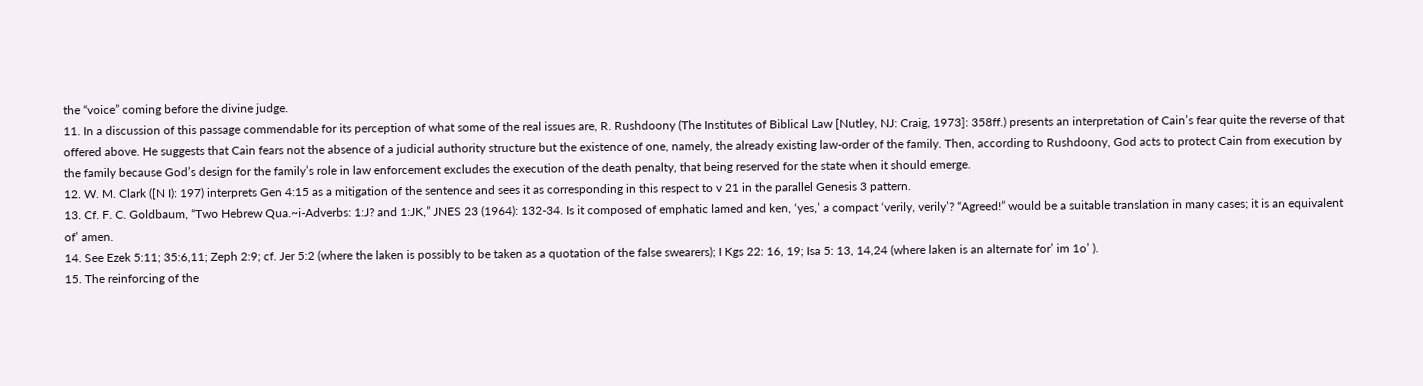the “voice” coming before the divine judge.
11. In a discussion of this passage commendable for its perception of what some of the real issues are, R. Rushdoony (The Institutes of Biblical Law [Nutley, NJ: Craig, 1973]: 358ff.) presents an interpretation of Cain’s fear quite the reverse of that offered above. He suggests that Cain fears not the absence of a judicial authority structure but the existence of one, namely, the already existing law-order of the family. Then, according to Rushdoony, God acts to protect Cain from execution by the family because God’s design for the family’s role in law enforcement excludes the execution of the death penalty, that being reserved for the state when it should emerge.
12. W. M. Clark ([N I): 197) interprets Gen 4:15 as a mitigation of the sentence and sees it as corresponding in this respect to v 21 in the parallel Genesis 3 pattern.
13. Cf. F. C. Goldbaum, “Two Hebrew Qua.~i-Adverbs: 1:J? and 1:JK,” JNES 23 (1964): 132-34. Is it composed of emphatic lamed and ken, ‘yes,’ a compact ‘verily, verily’? “Agreed!” would be a suitable translation in many cases; it is an equivalent of’ amen.
14. See Ezek 5:11; 35:6,11; Zeph 2:9; cf. Jer 5:2 (where the laken is possibly to be taken as a quotation of the false swearers); I Kgs 22: 16, 19; Isa 5: 13, 14,24 (where laken is an alternate for’ im 1o’ ).
15. The reinforcing of the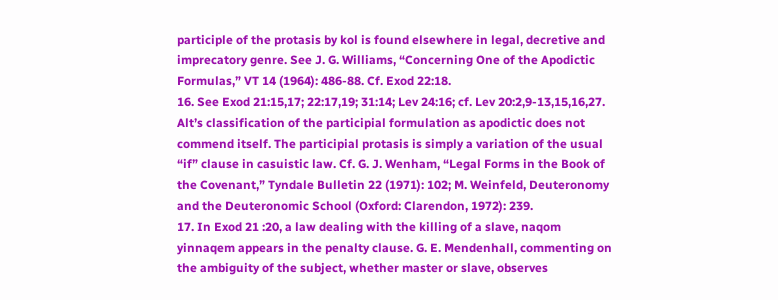participle of the protasis by kol is found elsewhere in legal, decretive and imprecatory genre. See J. G. Williams, “Concerning One of the Apodictic Formulas,” VT 14 (1964): 486-88. Cf. Exod 22:18.
16. See Exod 21:15,17; 22:17,19; 31:14; Lev 24:16; cf. Lev 20:2,9-13,15,16,27. Alt’s classification of the participial formulation as apodictic does not commend itself. The participial protasis is simply a variation of the usual “if” clause in casuistic law. Cf. G. J. Wenham, “Legal Forms in the Book of the Covenant,” Tyndale Bulletin 22 (1971): 102; M. Weinfeld, Deuteronomy and the Deuteronomic School (Oxford: Clarendon, 1972): 239.
17. In Exod 21 :20, a law dealing with the killing of a slave, naqom yinnaqem appears in the penalty clause. G. E. Mendenhall, commenting on the ambiguity of the subject, whether master or slave, observes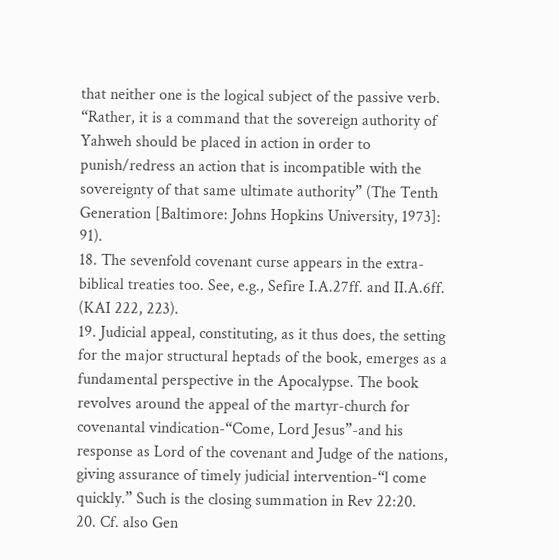that neither one is the logical subject of the passive verb. “Rather, it is a command that the sovereign authority of Yahweh should be placed in action in order to punish/redress an action that is incompatible with the sovereignty of that same ultimate authority” (The Tenth Generation [Baltimore: Johns Hopkins University, 1973]: 91).
18. The sevenfold covenant curse appears in the extra-biblical treaties too. See, e.g., Sefire I.A.27ff. and II.A.6ff. (KAI 222, 223).
19. Judicial appeal, constituting, as it thus does, the setting for the major structural heptads of the book, emerges as a fundamental perspective in the Apocalypse. The book revolves around the appeal of the martyr-church for covenantal vindication-“Come, Lord Jesus”-and his response as Lord of the covenant and Judge of the nations, giving assurance of timely judicial intervention-“l come quickly.” Such is the closing summation in Rev 22:20.
20. Cf. also Gen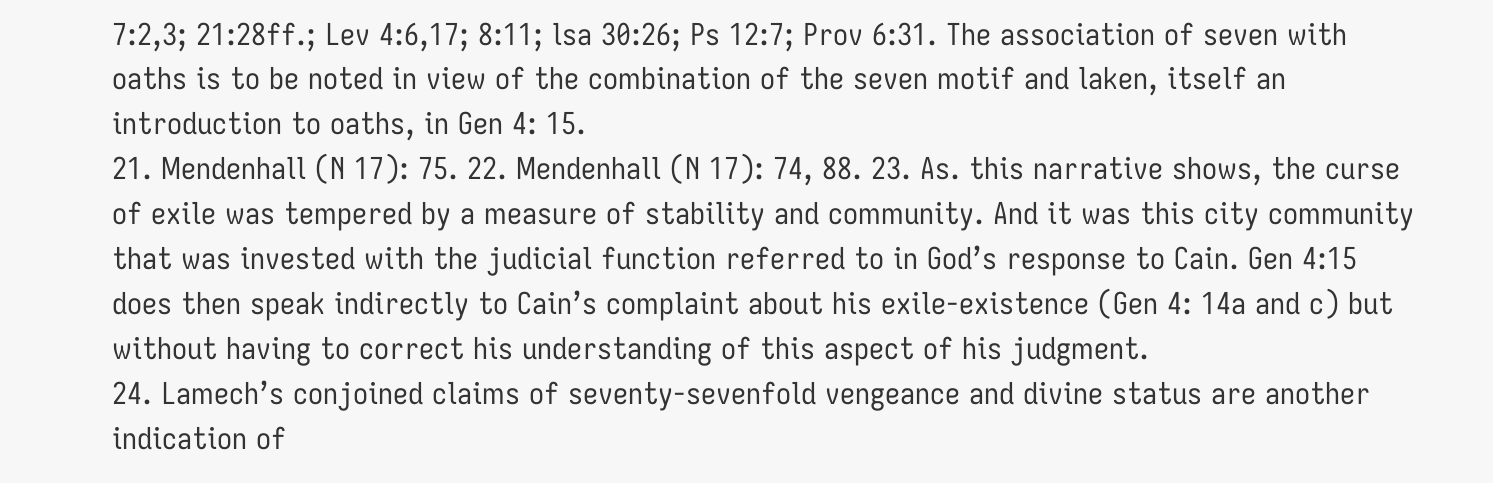7:2,3; 21:28ff.; Lev 4:6,17; 8:11; lsa 30:26; Ps 12:7; Prov 6:31. The association of seven with oaths is to be noted in view of the combination of the seven motif and laken, itself an introduction to oaths, in Gen 4: 15.
21. Mendenhall (N 17): 75. 22. Mendenhall (N 17): 74, 88. 23. As. this narrative shows, the curse of exile was tempered by a measure of stability and community. And it was this city community that was invested with the judicial function referred to in God’s response to Cain. Gen 4:15 does then speak indirectly to Cain’s complaint about his exile-existence (Gen 4: 14a and c) but without having to correct his understanding of this aspect of his judgment.
24. Lamech’s conjoined claims of seventy-sevenfold vengeance and divine status are another indication of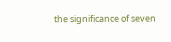the significance of seven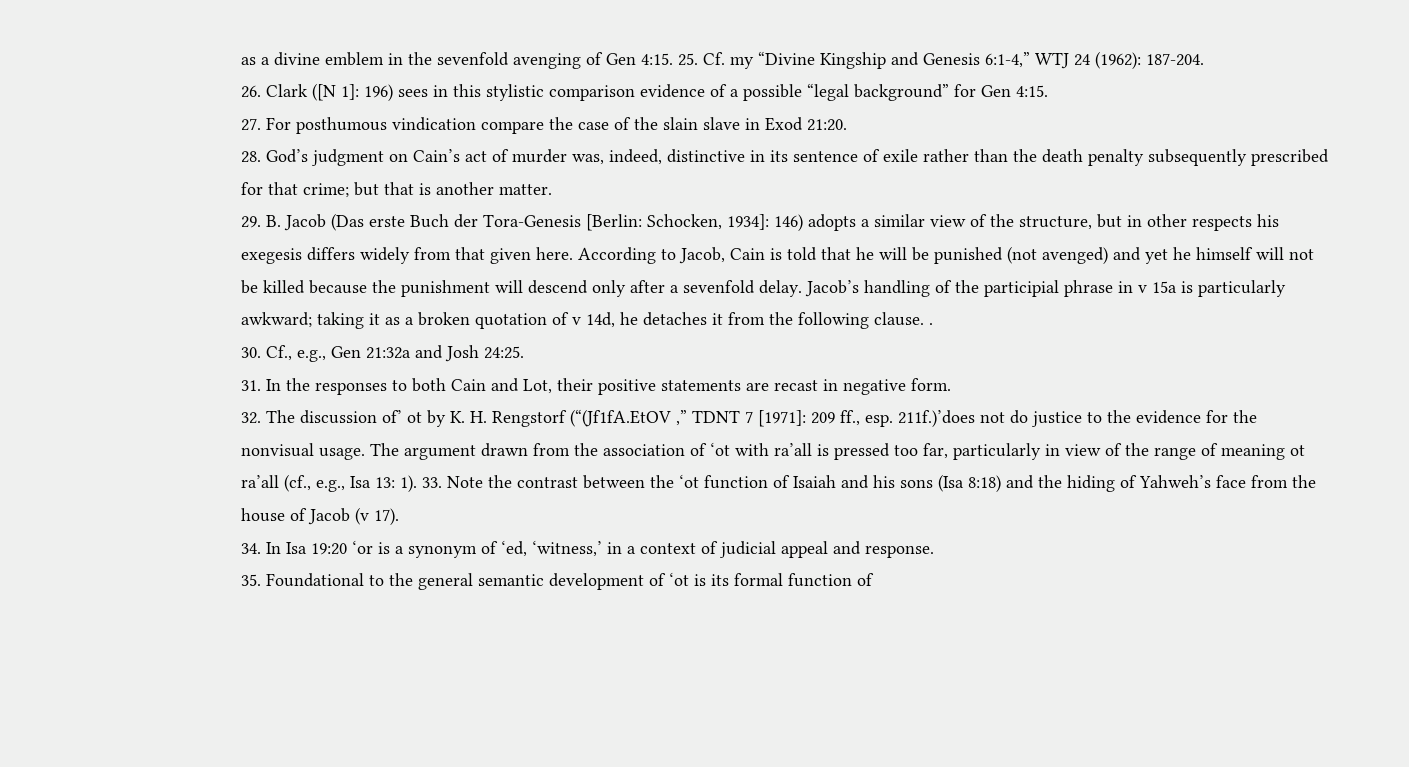as a divine emblem in the sevenfold avenging of Gen 4:15. 25. Cf. my “Divine Kingship and Genesis 6:1-4,” WTJ 24 (1962): 187-204.
26. Clark ([N 1]: 196) sees in this stylistic comparison evidence of a possible “legal background” for Gen 4:15.
27. For posthumous vindication compare the case of the slain slave in Exod 21:20.
28. God’s judgment on Cain’s act of murder was, indeed, distinctive in its sentence of exile rather than the death penalty subsequently prescribed for that crime; but that is another matter.
29. B. Jacob (Das erste Buch der Tora-Genesis [Berlin: Schocken, 1934]: 146) adopts a similar view of the structure, but in other respects his exegesis differs widely from that given here. According to Jacob, Cain is told that he will be punished (not avenged) and yet he himself will not be killed because the punishment will descend only after a sevenfold delay. Jacob’s handling of the participial phrase in v 15a is particularly awkward; taking it as a broken quotation of v 14d, he detaches it from the following clause. .
30. Cf., e.g., Gen 21:32a and Josh 24:25.
31. In the responses to both Cain and Lot, their positive statements are recast in negative form.
32. The discussion of’ ot by K. H. Rengstorf (“(Jf1fA.EtOV ,” TDNT 7 [1971]: 209 ff., esp. 211f.)’does not do justice to the evidence for the nonvisual usage. The argument drawn from the association of ‘ot with ra’all is pressed too far, particularly in view of the range of meaning ot ra’all (cf., e.g., Isa 13: 1). 33. Note the contrast between the ‘ot function of Isaiah and his sons (Isa 8:18) and the hiding of Yahweh’s face from the house of Jacob (v 17).
34. In Isa 19:20 ‘or is a synonym of ‘ed, ‘witness,’ in a context of judicial appeal and response.
35. Foundational to the general semantic development of ‘ot is its formal function of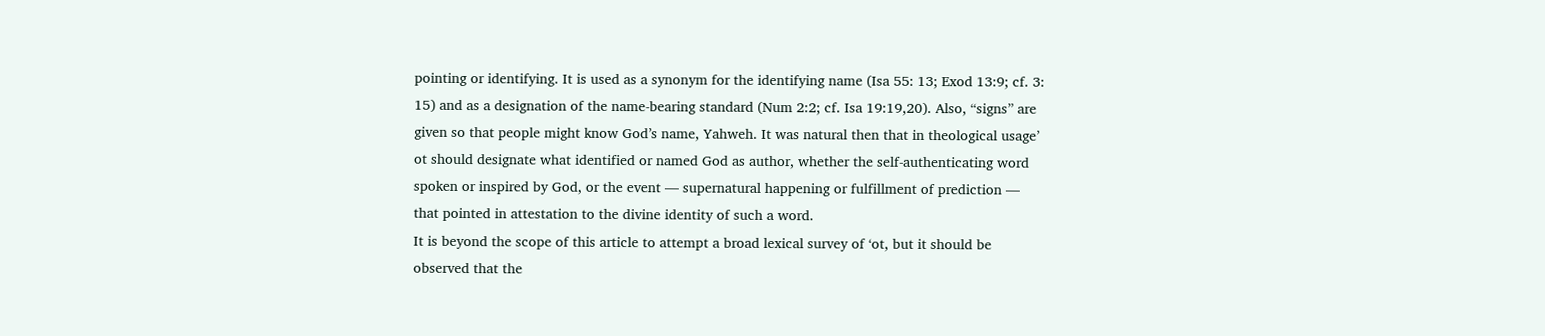pointing or identifying. It is used as a synonym for the identifying name (Isa 55: 13; Exod 13:9; cf. 3: 15) and as a designation of the name-bearing standard (Num 2:2; cf. Isa 19:19,20). Also, “signs” are given so that people might know God’s name, Yahweh. It was natural then that in theological usage’ ot should designate what identified or named God as author, whether the self-authenticating word spoken or inspired by God, or the event — supernatural happening or fulfillment of prediction — that pointed in attestation to the divine identity of such a word.
It is beyond the scope of this article to attempt a broad lexical survey of ‘ot, but it should be observed that the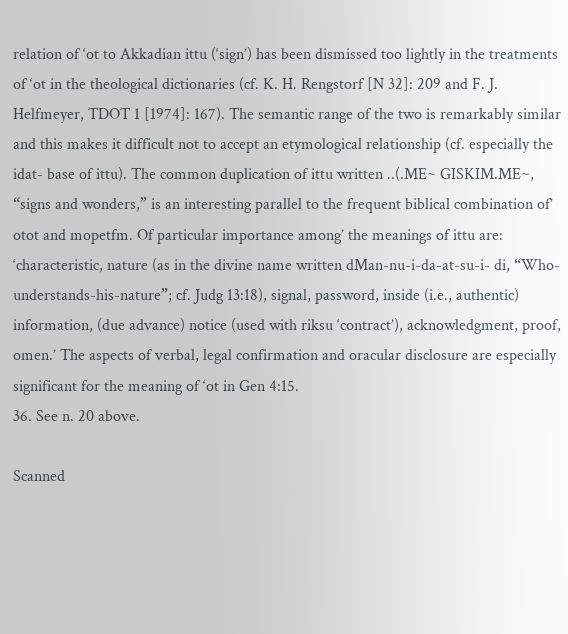relation of ‘ot to Akkadian ittu (‘sign’) has been dismissed too lightly in the treatments of ‘ot in the theological dictionaries (cf. K. H. Rengstorf [N 32]: 209 and F. J. Helfmeyer, TDOT 1 [1974]: 167). The semantic range of the two is remarkably similar and this makes it difficult not to accept an etymological relationship (cf. especially the idat- base of ittu). The common duplication of ittu written ..(.ME~ GISKIM.ME~, “signs and wonders,” is an interesting parallel to the frequent biblical combination of’ otot and mopetfm. Of particular importance among’ the meanings of ittu are: ‘characteristic, nature (as in the divine name written dMan-nu-i-da-at-su-i- di, “Who-understands-his-nature”; cf. Judg 13:18), signal, password, inside (i.e., authentic) information, (due advance) notice (used with riksu ‘contract’), acknowledgment, proof, omen.’ The aspects of verbal, legal confirmation and oracular disclosure are especially significant for the meaning of ‘ot in Gen 4:15.
36. See n. 20 above.

Scanned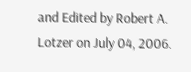and Edited by Robert A. Lotzer on July 04, 2006.